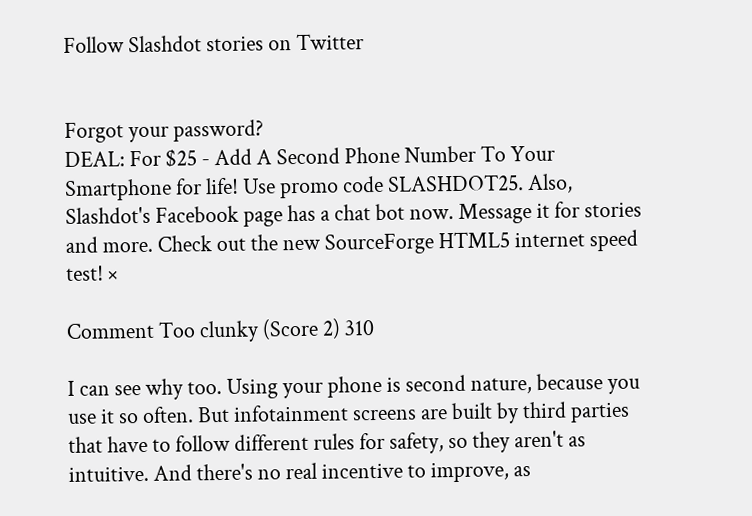Follow Slashdot stories on Twitter


Forgot your password?
DEAL: For $25 - Add A Second Phone Number To Your Smartphone for life! Use promo code SLASHDOT25. Also, Slashdot's Facebook page has a chat bot now. Message it for stories and more. Check out the new SourceForge HTML5 internet speed test! ×

Comment Too clunky (Score 2) 310

I can see why too. Using your phone is second nature, because you use it so often. But infotainment screens are built by third parties that have to follow different rules for safety, so they aren't as intuitive. And there's no real incentive to improve, as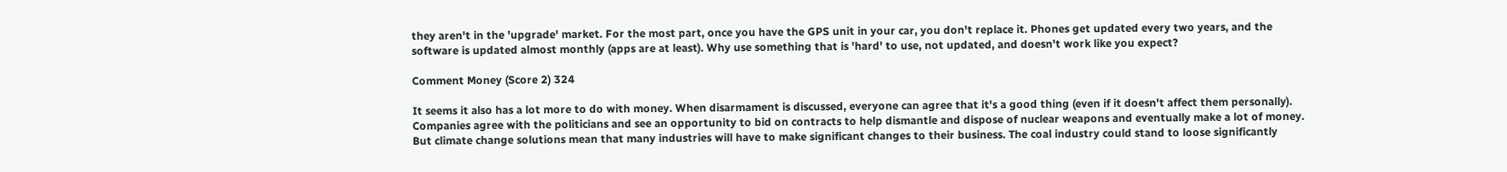they aren't in the 'upgrade' market. For the most part, once you have the GPS unit in your car, you don't replace it. Phones get updated every two years, and the software is updated almost monthly (apps are at least). Why use something that is 'hard' to use, not updated, and doesn't work like you expect?

Comment Money (Score 2) 324

It seems it also has a lot more to do with money. When disarmament is discussed, everyone can agree that it's a good thing (even if it doesn't affect them personally). Companies agree with the politicians and see an opportunity to bid on contracts to help dismantle and dispose of nuclear weapons and eventually make a lot of money. But climate change solutions mean that many industries will have to make significant changes to their business. The coal industry could stand to loose significantly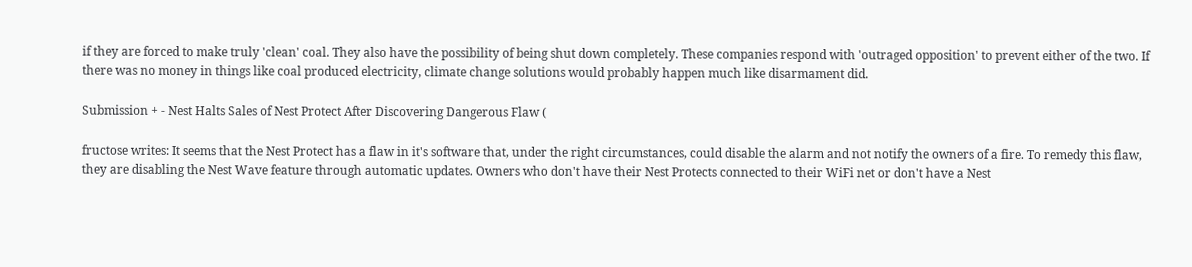if they are forced to make truly 'clean' coal. They also have the possibility of being shut down completely. These companies respond with 'outraged opposition' to prevent either of the two. If there was no money in things like coal produced electricity, climate change solutions would probably happen much like disarmament did.

Submission + - Nest Halts Sales of Nest Protect After Discovering Dangerous Flaw (

fructose writes: It seems that the Nest Protect has a flaw in it's software that, under the right circumstances, could disable the alarm and not notify the owners of a fire. To remedy this flaw, they are disabling the Nest Wave feature through automatic updates. Owners who don't have their Nest Protects connected to their WiFi net or don't have a Nest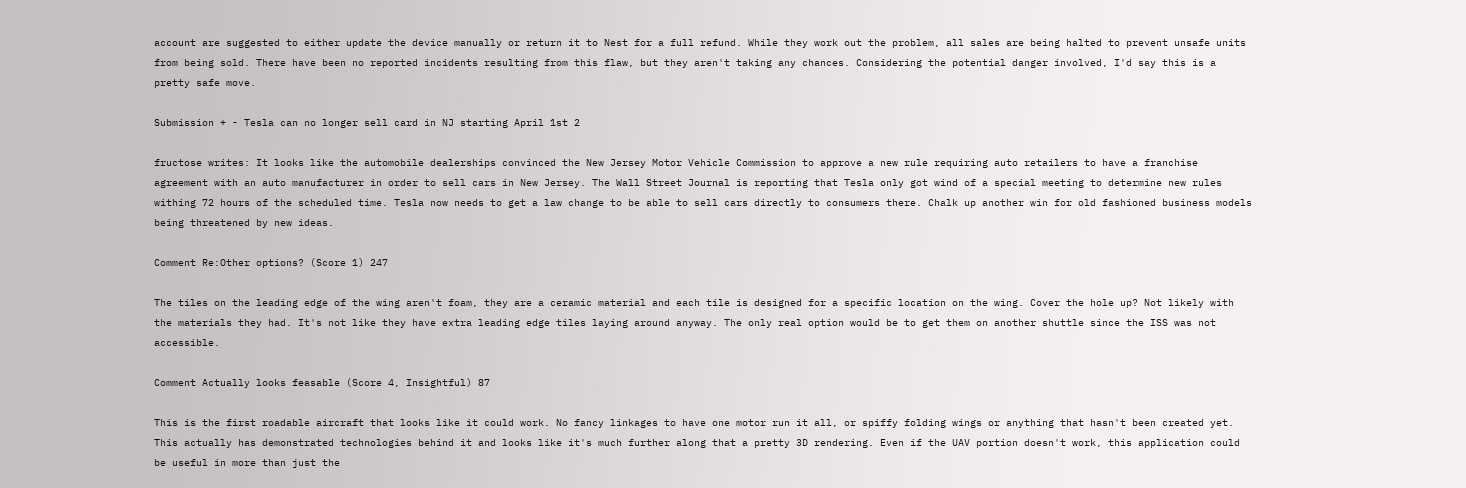account are suggested to either update the device manually or return it to Nest for a full refund. While they work out the problem, all sales are being halted to prevent unsafe units from being sold. There have been no reported incidents resulting from this flaw, but they aren't taking any chances. Considering the potential danger involved, I'd say this is a pretty safe move.

Submission + - Tesla can no longer sell card in NJ starting April 1st 2

fructose writes: It looks like the automobile dealerships convinced the New Jersey Motor Vehicle Commission to approve a new rule requiring auto retailers to have a franchise agreement with an auto manufacturer in order to sell cars in New Jersey. The Wall Street Journal is reporting that Tesla only got wind of a special meeting to determine new rules withing 72 hours of the scheduled time. Tesla now needs to get a law change to be able to sell cars directly to consumers there. Chalk up another win for old fashioned business models being threatened by new ideas.

Comment Re:Other options? (Score 1) 247

The tiles on the leading edge of the wing aren't foam, they are a ceramic material and each tile is designed for a specific location on the wing. Cover the hole up? Not likely with the materials they had. It's not like they have extra leading edge tiles laying around anyway. The only real option would be to get them on another shuttle since the ISS was not accessible.

Comment Actually looks feasable (Score 4, Insightful) 87

This is the first roadable aircraft that looks like it could work. No fancy linkages to have one motor run it all, or spiffy folding wings or anything that hasn't been created yet. This actually has demonstrated technologies behind it and looks like it's much further along that a pretty 3D rendering. Even if the UAV portion doesn't work, this application could be useful in more than just the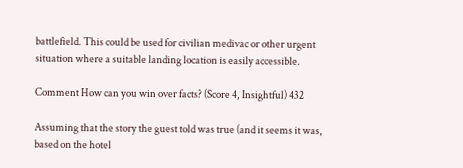battlefield. This could be used for civilian medivac or other urgent situation where a suitable landing location is easily accessible.

Comment How can you win over facts? (Score 4, Insightful) 432

Assuming that the story the guest told was true (and it seems it was, based on the hotel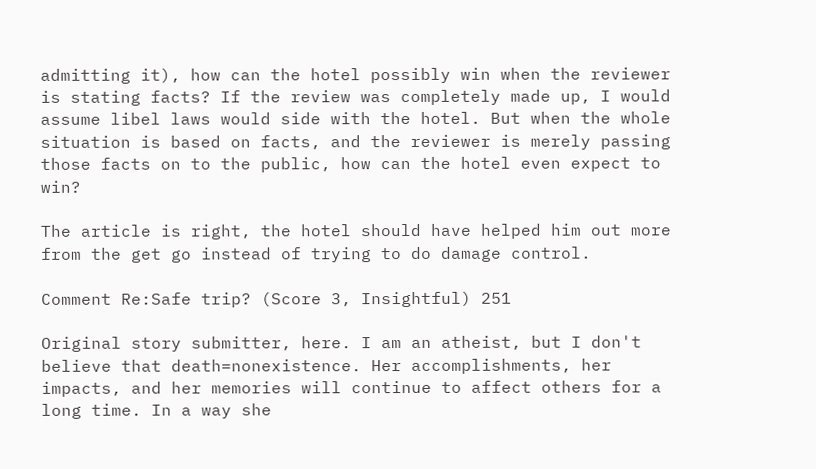admitting it), how can the hotel possibly win when the reviewer is stating facts? If the review was completely made up, I would assume libel laws would side with the hotel. But when the whole situation is based on facts, and the reviewer is merely passing those facts on to the public, how can the hotel even expect to win?

The article is right, the hotel should have helped him out more from the get go instead of trying to do damage control.

Comment Re:Safe trip? (Score 3, Insightful) 251

Original story submitter, here. I am an atheist, but I don't believe that death=nonexistence. Her accomplishments, her impacts, and her memories will continue to affect others for a long time. In a way she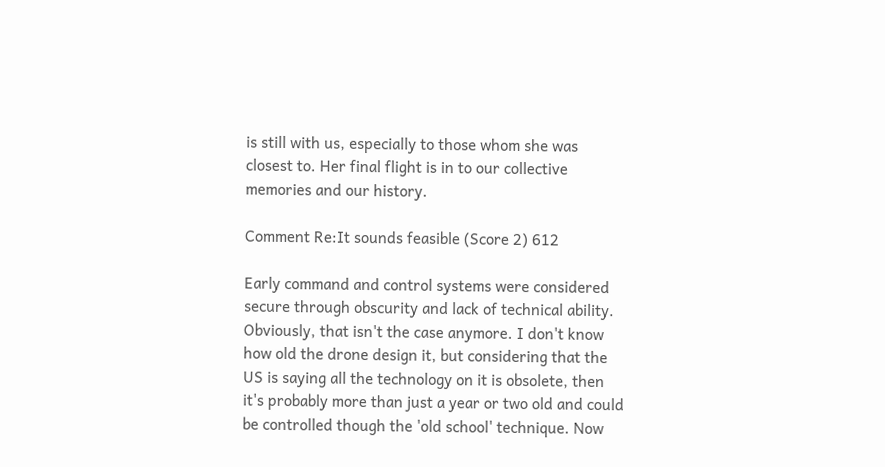is still with us, especially to those whom she was closest to. Her final flight is in to our collective memories and our history.

Comment Re:It sounds feasible (Score 2) 612

Early command and control systems were considered secure through obscurity and lack of technical ability. Obviously, that isn't the case anymore. I don't know how old the drone design it, but considering that the US is saying all the technology on it is obsolete, then it's probably more than just a year or two old and could be controlled though the 'old school' technique. Now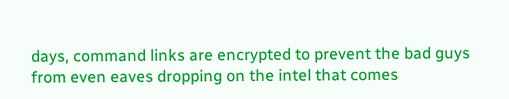days, command links are encrypted to prevent the bad guys from even eaves dropping on the intel that comes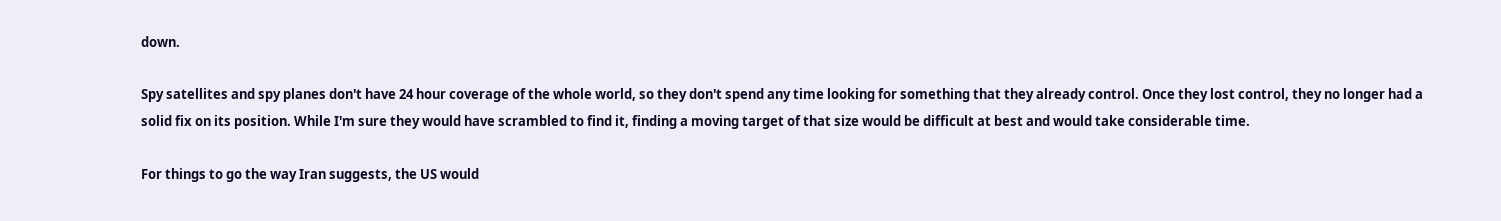down.

Spy satellites and spy planes don't have 24 hour coverage of the whole world, so they don't spend any time looking for something that they already control. Once they lost control, they no longer had a solid fix on its position. While I'm sure they would have scrambled to find it, finding a moving target of that size would be difficult at best and would take considerable time.

For things to go the way Iran suggests, the US would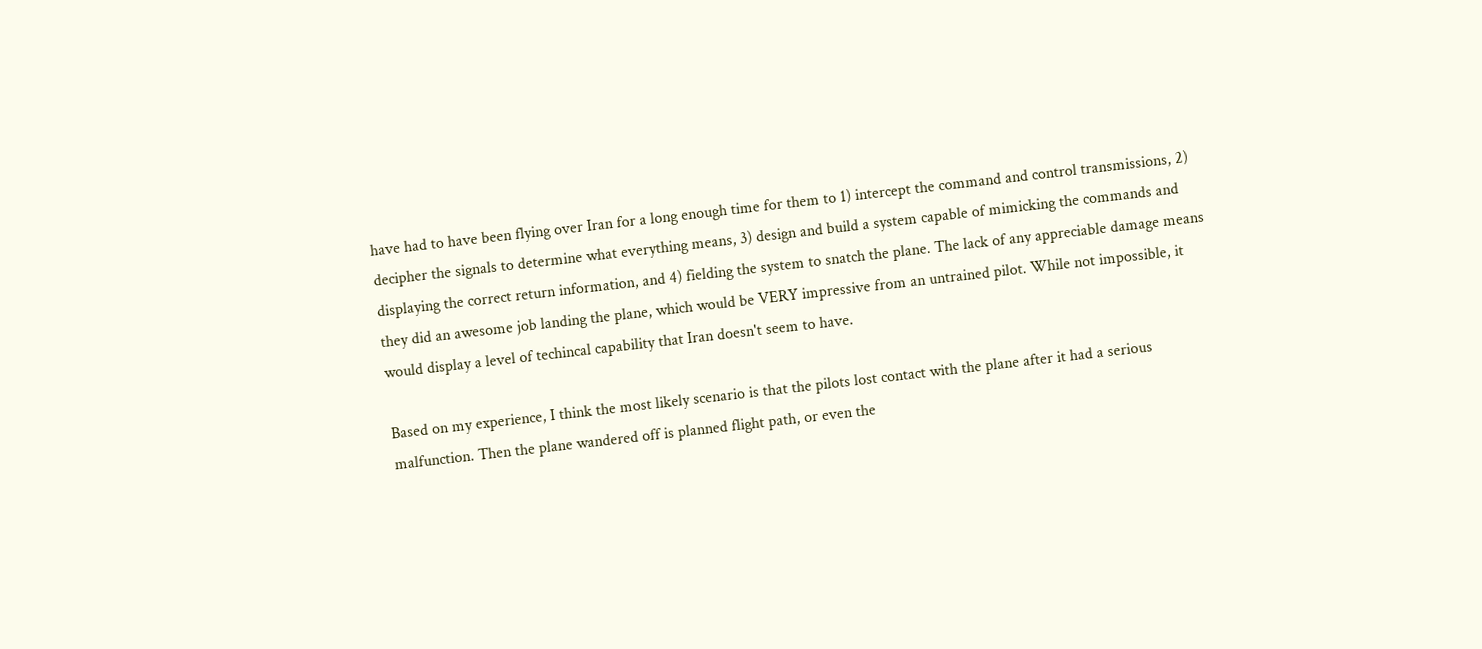have had to have been flying over Iran for a long enough time for them to 1) intercept the command and control transmissions, 2) decipher the signals to determine what everything means, 3) design and build a system capable of mimicking the commands and displaying the correct return information, and 4) fielding the system to snatch the plane. The lack of any appreciable damage means they did an awesome job landing the plane, which would be VERY impressive from an untrained pilot. While not impossible, it would display a level of techincal capability that Iran doesn't seem to have.

Based on my experience, I think the most likely scenario is that the pilots lost contact with the plane after it had a serious malfunction. Then the plane wandered off is planned flight path, or even the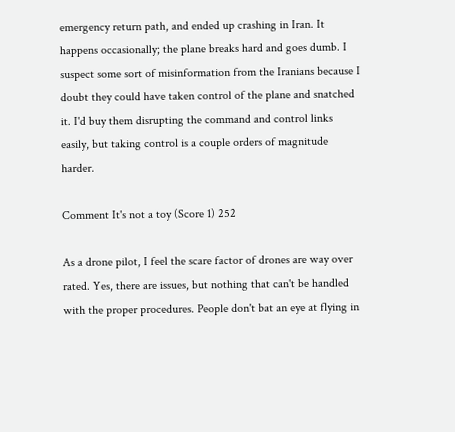emergency return path, and ended up crashing in Iran. It happens occasionally; the plane breaks hard and goes dumb. I suspect some sort of misinformation from the Iranians because I doubt they could have taken control of the plane and snatched it. I'd buy them disrupting the command and control links easily, but taking control is a couple orders of magnitude harder.

Comment It's not a toy (Score 1) 252

As a drone pilot, I feel the scare factor of drones are way over rated. Yes, there are issues, but nothing that can't be handled with the proper procedures. People don't bat an eye at flying in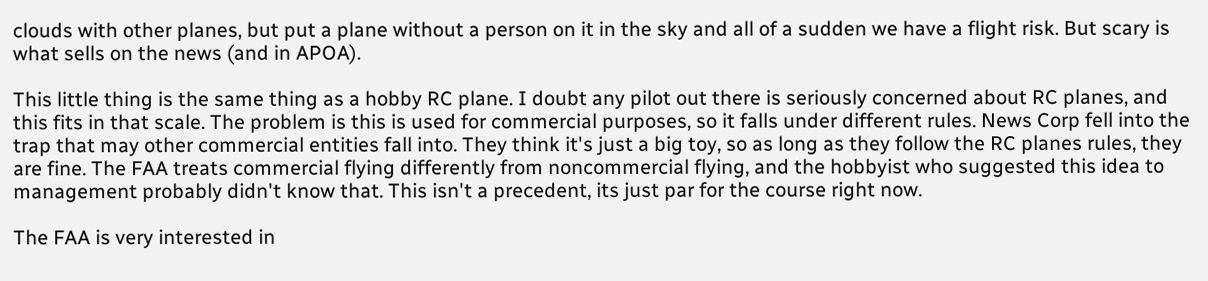clouds with other planes, but put a plane without a person on it in the sky and all of a sudden we have a flight risk. But scary is what sells on the news (and in APOA).

This little thing is the same thing as a hobby RC plane. I doubt any pilot out there is seriously concerned about RC planes, and this fits in that scale. The problem is this is used for commercial purposes, so it falls under different rules. News Corp fell into the trap that may other commercial entities fall into. They think it's just a big toy, so as long as they follow the RC planes rules, they are fine. The FAA treats commercial flying differently from noncommercial flying, and the hobbyist who suggested this idea to management probably didn't know that. This isn't a precedent, its just par for the course right now.

The FAA is very interested in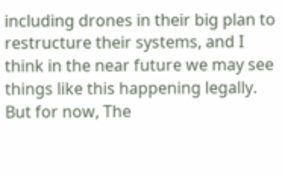including drones in their big plan to restructure their systems, and I think in the near future we may see things like this happening legally. But for now, The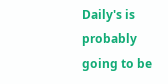Daily's is probably going to be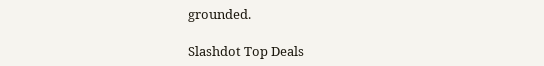grounded.

Slashdot Top Deals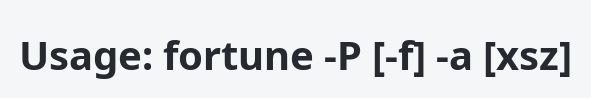Usage: fortune -P [-f] -a [xsz]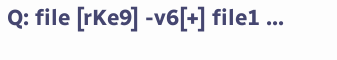Q: file [rKe9] -v6[+] file1 ...